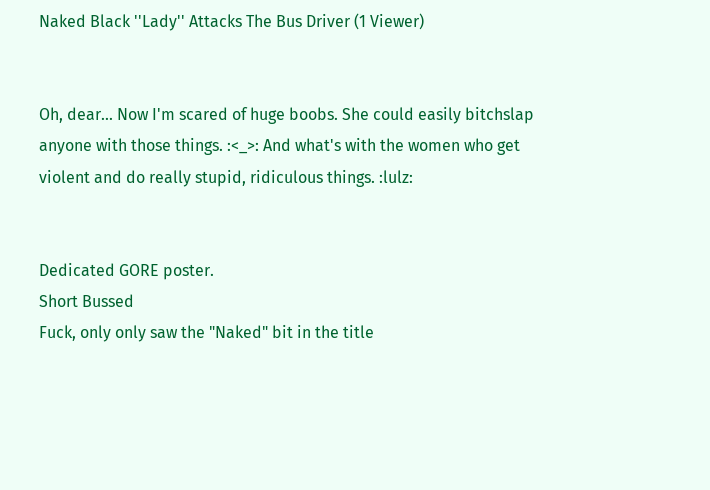Naked Black ''Lady'' Attacks The Bus Driver (1 Viewer)


Oh, dear... Now I'm scared of huge boobs. She could easily bitchslap anyone with those things. :<_>: And what's with the women who get violent and do really stupid, ridiculous things. :lulz:


Dedicated GORE poster.
Short Bussed
Fuck, only only saw the "Naked" bit in the title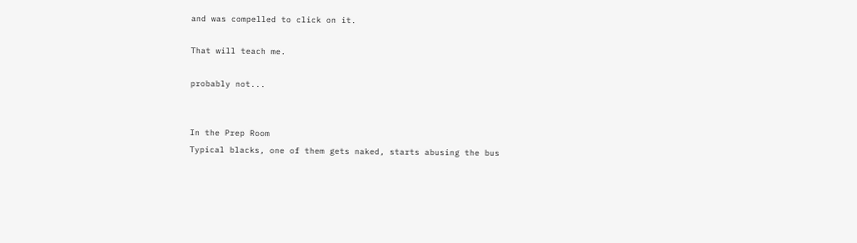and was compelled to click on it.

That will teach me.

probably not...


In the Prep Room
Typical blacks, one of them gets naked, starts abusing the bus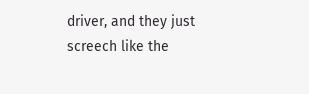driver, and they just screech like the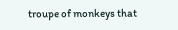troupe of monkeys that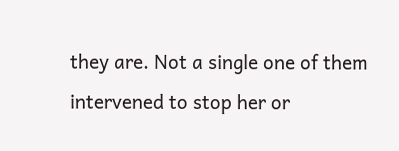they are. Not a single one of them intervened to stop her or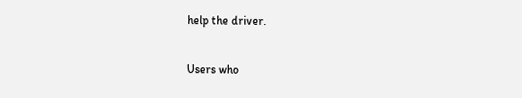help the driver.

Users who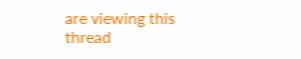are viewing this thread